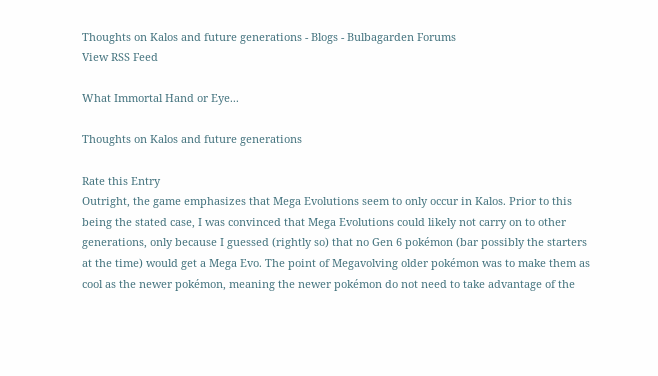Thoughts on Kalos and future generations - Blogs - Bulbagarden Forums
View RSS Feed

What Immortal Hand or Eye...

Thoughts on Kalos and future generations

Rate this Entry
Outright, the game emphasizes that Mega Evolutions seem to only occur in Kalos. Prior to this being the stated case, I was convinced that Mega Evolutions could likely not carry on to other generations, only because I guessed (rightly so) that no Gen 6 pokémon (bar possibly the starters at the time) would get a Mega Evo. The point of Megavolving older pokémon was to make them as cool as the newer pokémon, meaning the newer pokémon do not need to take advantage of the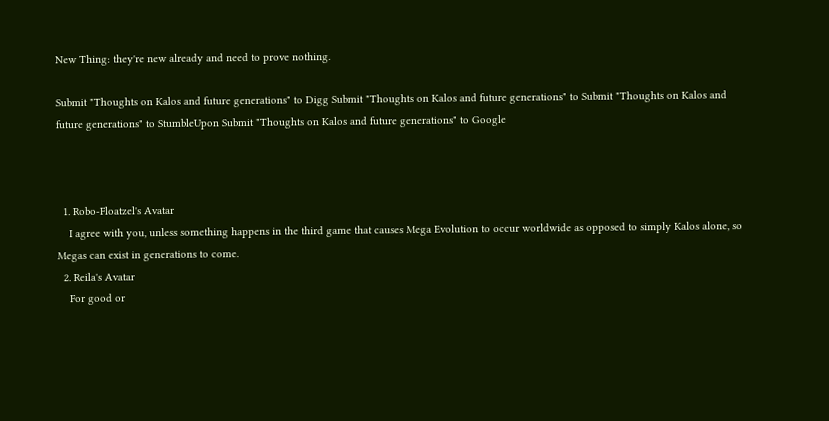New Thing: they're new already and need to prove nothing.

Submit "Thoughts on Kalos and future generations" to Digg Submit "Thoughts on Kalos and future generations" to Submit "Thoughts on Kalos and future generations" to StumbleUpon Submit "Thoughts on Kalos and future generations" to Google



  1. Robo-Floatzel's Avatar
    I agree with you, unless something happens in the third game that causes Mega Evolution to occur worldwide as opposed to simply Kalos alone, so Megas can exist in generations to come.
  2. Reila's Avatar
    For good or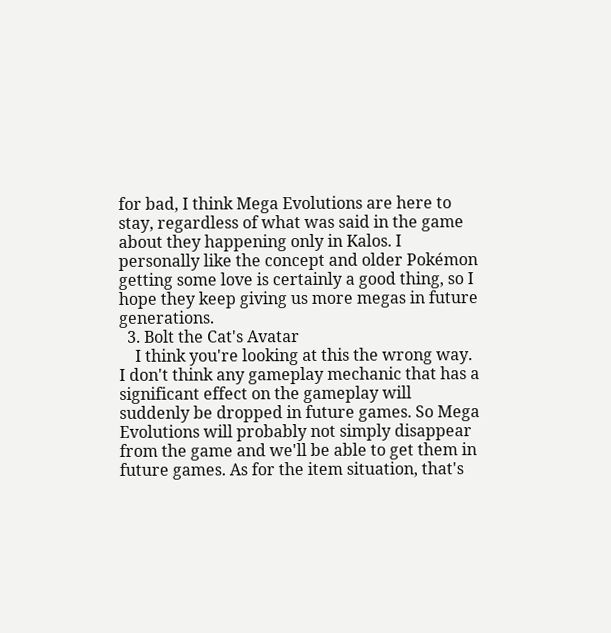for bad, I think Mega Evolutions are here to stay, regardless of what was said in the game about they happening only in Kalos. I personally like the concept and older Pokémon getting some love is certainly a good thing, so I hope they keep giving us more megas in future generations.
  3. Bolt the Cat's Avatar
    I think you're looking at this the wrong way. I don't think any gameplay mechanic that has a significant effect on the gameplay will suddenly be dropped in future games. So Mega Evolutions will probably not simply disappear from the game and we'll be able to get them in future games. As for the item situation, that's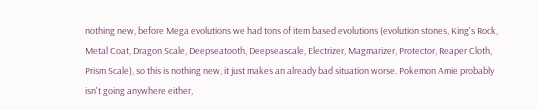nothing new, before Mega evolutions we had tons of item based evolutions (evolution stones, King's Rock, Metal Coat, Dragon Scale, Deepseatooth, Deepseascale, Electrizer, Magmarizer, Protector, Reaper Cloth, Prism Scale), so this is nothing new, it just makes an already bad situation worse. Pokemon Amie probably isn't going anywhere either,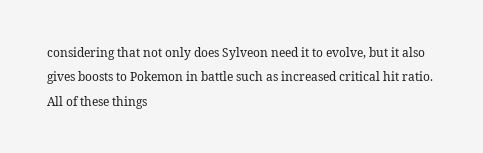considering that not only does Sylveon need it to evolve, but it also gives boosts to Pokemon in battle such as increased critical hit ratio. All of these things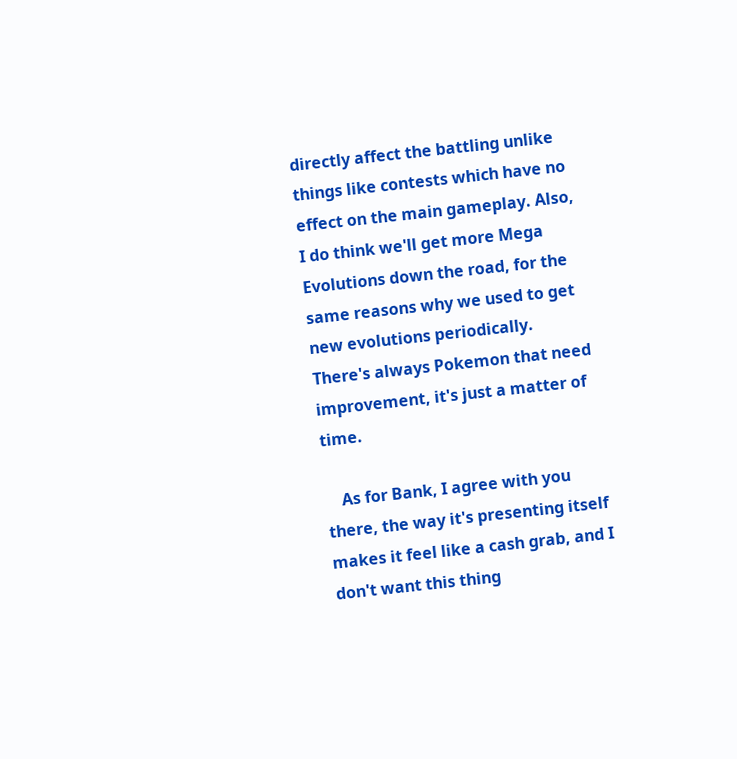directly affect the battling unlike things like contests which have no effect on the main gameplay. Also, I do think we'll get more Mega Evolutions down the road, for the same reasons why we used to get new evolutions periodically. There's always Pokemon that need improvement, it's just a matter of time.

    As for Bank, I agree with you there, the way it's presenting itself makes it feel like a cash grab, and I don't want this thing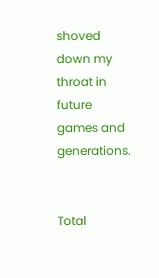shoved down my throat in future games and generations.


Total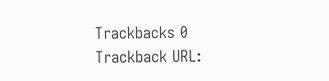Trackbacks 0
Trackback URL: